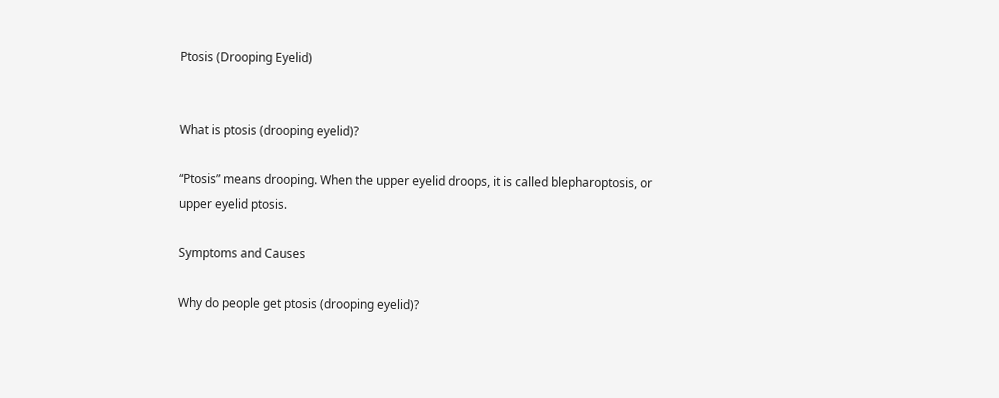Ptosis (Drooping Eyelid)


What is ptosis (drooping eyelid)?

“Ptosis” means drooping. When the upper eyelid droops, it is called blepharoptosis, or upper eyelid ptosis.

Symptoms and Causes

Why do people get ptosis (drooping eyelid)?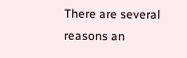There are several reasons an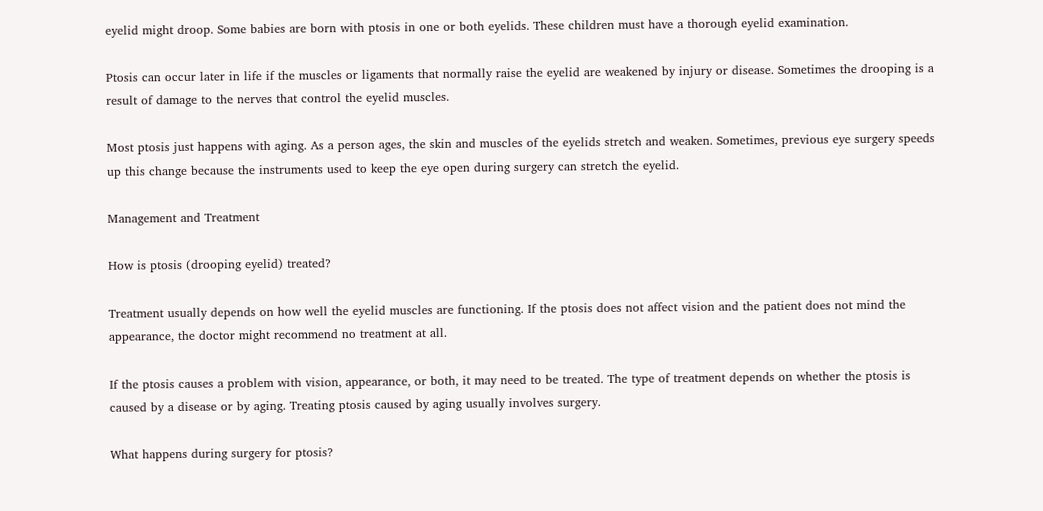eyelid might droop. Some babies are born with ptosis in one or both eyelids. These children must have a thorough eyelid examination.

Ptosis can occur later in life if the muscles or ligaments that normally raise the eyelid are weakened by injury or disease. Sometimes the drooping is a result of damage to the nerves that control the eyelid muscles.

Most ptosis just happens with aging. As a person ages, the skin and muscles of the eyelids stretch and weaken. Sometimes, previous eye surgery speeds up this change because the instruments used to keep the eye open during surgery can stretch the eyelid.

Management and Treatment

How is ptosis (drooping eyelid) treated?

Treatment usually depends on how well the eyelid muscles are functioning. If the ptosis does not affect vision and the patient does not mind the appearance, the doctor might recommend no treatment at all.

If the ptosis causes a problem with vision, appearance, or both, it may need to be treated. The type of treatment depends on whether the ptosis is caused by a disease or by aging. Treating ptosis caused by aging usually involves surgery.

What happens during surgery for ptosis?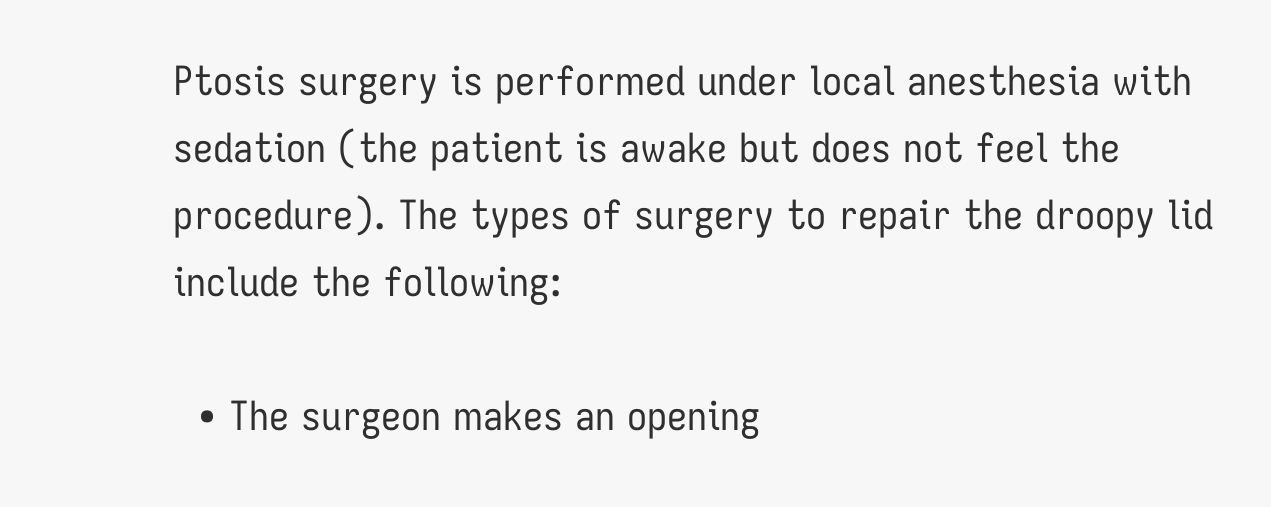Ptosis surgery is performed under local anesthesia with sedation (the patient is awake but does not feel the procedure). The types of surgery to repair the droopy lid include the following:

  • The surgeon makes an opening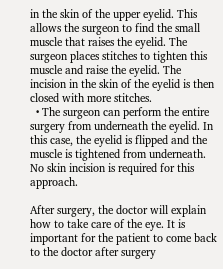in the skin of the upper eyelid. This allows the surgeon to find the small muscle that raises the eyelid. The surgeon places stitches to tighten this muscle and raise the eyelid. The incision in the skin of the eyelid is then closed with more stitches.
  • The surgeon can perform the entire surgery from underneath the eyelid. In this case, the eyelid is flipped and the muscle is tightened from underneath. No skin incision is required for this approach.

After surgery, the doctor will explain how to take care of the eye. It is important for the patient to come back to the doctor after surgery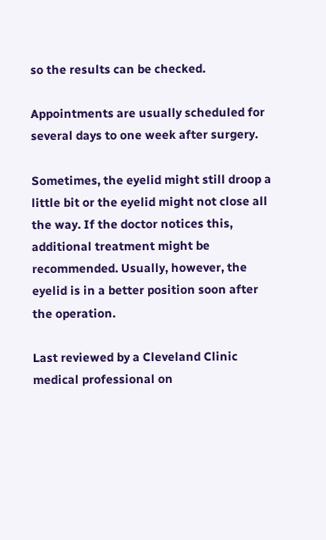so the results can be checked.

Appointments are usually scheduled for several days to one week after surgery.

Sometimes, the eyelid might still droop a little bit or the eyelid might not close all the way. If the doctor notices this, additional treatment might be recommended. Usually, however, the eyelid is in a better position soon after the operation.

Last reviewed by a Cleveland Clinic medical professional on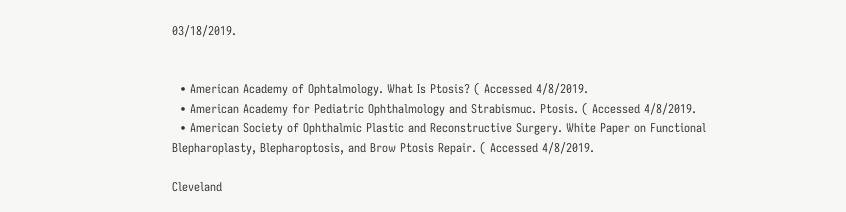03/18/2019.


  • American Academy of Ophtalmology. What Is Ptosis? ( Accessed 4/8/2019.
  • American Academy for Pediatric Ophthalmology and Strabismuc. Ptosis. ( Accessed 4/8/2019.
  • American Society of Ophthalmic Plastic and Reconstructive Surgery. White Paper on Functional Blepharoplasty, Blepharoptosis, and Brow Ptosis Repair. ( Accessed 4/8/2019.

Cleveland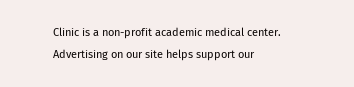Clinic is a non-profit academic medical center. Advertising on our site helps support our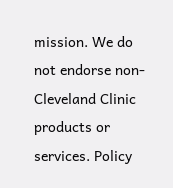mission. We do not endorse non-Cleveland Clinic products or services. Policy